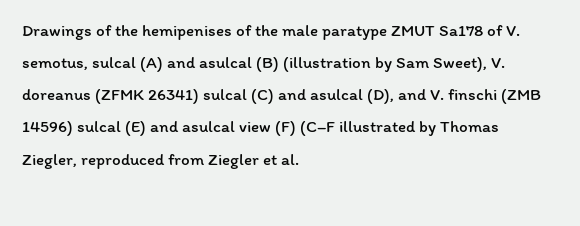Drawings of the hemipenises of the male paratype ZMUT Sa178 of V. semotus, sulcal (A) and asulcal (B) (illustration by Sam Sweet), V. doreanus (ZFMK 26341) sulcal (C) and asulcal (D), and V. finschi (ZMB 14596) sulcal (E) and asulcal view (F) (C–F illustrated by Thomas Ziegler, reproduced from Ziegler et al.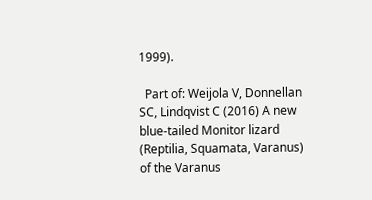1999).

  Part of: Weijola V, Donnellan SC, Lindqvist C (2016) A new blue-tailed Monitor lizard (Reptilia, Squamata, Varanus) of the Varanus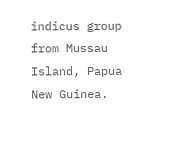indicus group from Mussau Island, Papua New Guinea.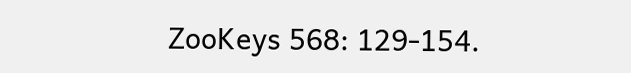ZooKeys 568: 129-154.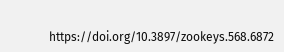https://doi.org/10.3897/zookeys.568.6872